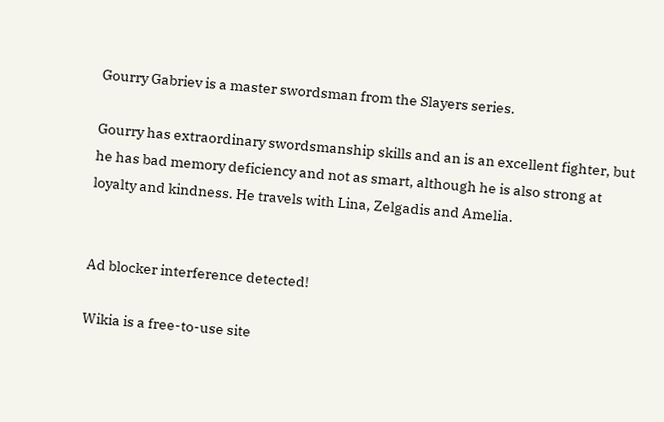Gourry Gabriev is a master swordsman from the Slayers series.

Gourry has extraordinary swordsmanship skills and an is an excellent fighter, but he has bad memory deficiency and not as smart, although he is also strong at loyalty and kindness. He travels with Lina, Zelgadis and Amelia.


Ad blocker interference detected!

Wikia is a free-to-use site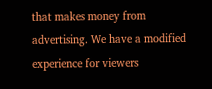that makes money from advertising. We have a modified experience for viewers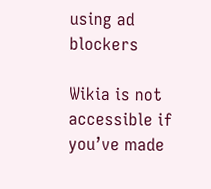using ad blockers

Wikia is not accessible if you’ve made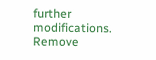further modifications. Remove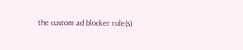the custom ad blocker rule(s)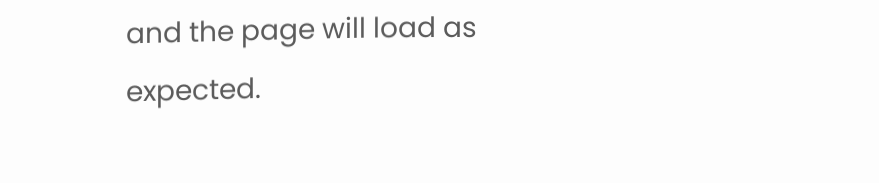and the page will load as expected.